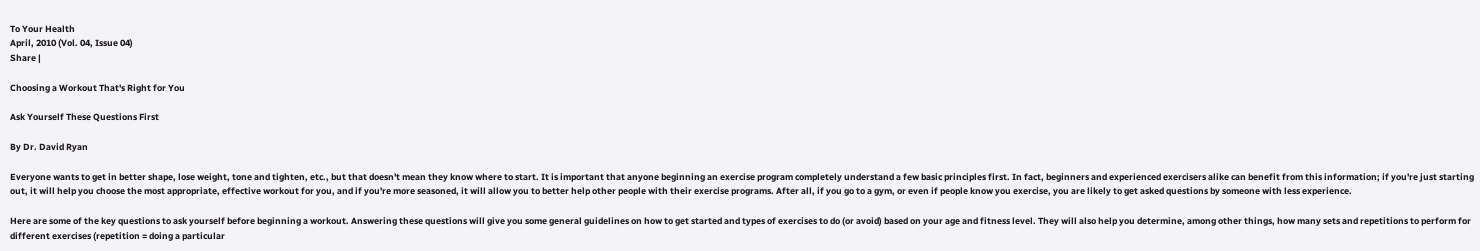To Your Health
April, 2010 (Vol. 04, Issue 04)
Share |

Choosing a Workout That's Right for You

Ask Yourself These Questions First

By Dr. David Ryan

Everyone wants to get in better shape, lose weight, tone and tighten, etc., but that doesn't mean they know where to start. It is important that anyone beginning an exercise program completely understand a few basic principles first. In fact, beginners and experienced exercisers alike can benefit from this information; if you're just starting out, it will help you choose the most appropriate, effective workout for you, and if you're more seasoned, it will allow you to better help other people with their exercise programs. After all, if you go to a gym, or even if people know you exercise, you are likely to get asked questions by someone with less experience.

Here are some of the key questions to ask yourself before beginning a workout. Answering these questions will give you some general guidelines on how to get started and types of exercises to do (or avoid) based on your age and fitness level. They will also help you determine, among other things, how many sets and repetitions to perform for different exercises (repetition = doing a particular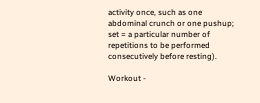activity once, such as one abdominal crunch or one pushup; set = a particular number of repetitions to be performed consecutively before resting).

Workout -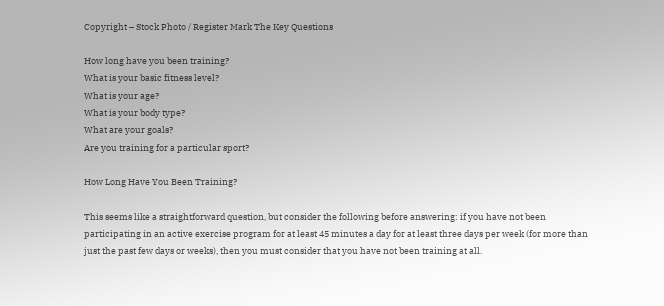Copyright – Stock Photo / Register Mark The Key Questions

How long have you been training?
What is your basic fitness level?
What is your age?
What is your body type?
What are your goals?
Are you training for a particular sport?

How Long Have You Been Training?

This seems like a straightforward question, but consider the following before answering: if you have not been participating in an active exercise program for at least 45 minutes a day for at least three days per week (for more than just the past few days or weeks), then you must consider that you have not been training at all.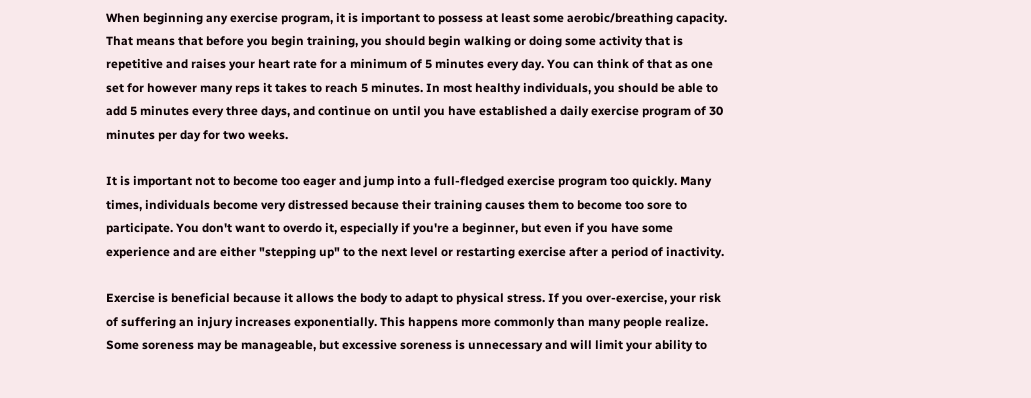When beginning any exercise program, it is important to possess at least some aerobic/breathing capacity. That means that before you begin training, you should begin walking or doing some activity that is repetitive and raises your heart rate for a minimum of 5 minutes every day. You can think of that as one set for however many reps it takes to reach 5 minutes. In most healthy individuals, you should be able to add 5 minutes every three days, and continue on until you have established a daily exercise program of 30 minutes per day for two weeks.

It is important not to become too eager and jump into a full-fledged exercise program too quickly. Many times, individuals become very distressed because their training causes them to become too sore to participate. You don't want to overdo it, especially if you're a beginner, but even if you have some experience and are either "stepping up" to the next level or restarting exercise after a period of inactivity.

Exercise is beneficial because it allows the body to adapt to physical stress. If you over-exercise, your risk of suffering an injury increases exponentially. This happens more commonly than many people realize. Some soreness may be manageable, but excessive soreness is unnecessary and will limit your ability to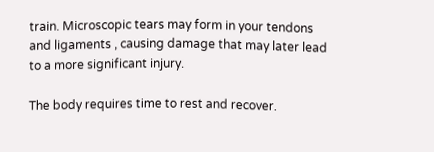train. Microscopic tears may form in your tendons and ligaments , causing damage that may later lead to a more significant injury.

The body requires time to rest and recover.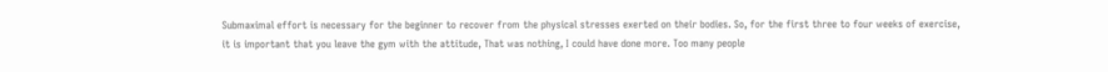Submaximal effort is necessary for the beginner to recover from the physical stresses exerted on their bodies. So, for the first three to four weeks of exercise, it is important that you leave the gym with the attitude, That was nothing, I could have done more. Too many people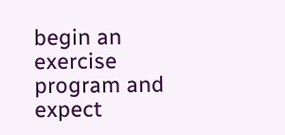begin an exercise program and expect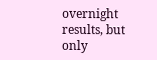overnight results, but only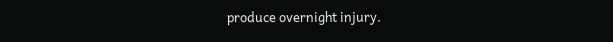produce overnight injury.